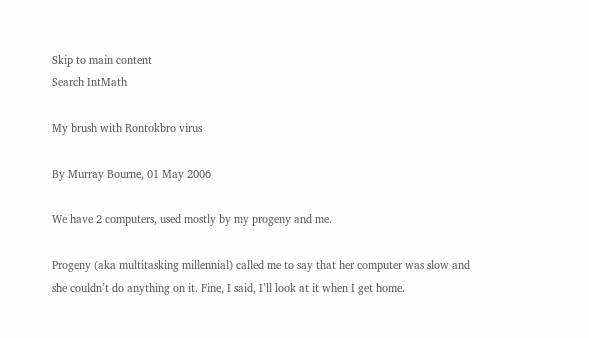Skip to main content
Search IntMath

My brush with Rontokbro virus

By Murray Bourne, 01 May 2006

We have 2 computers, used mostly by my progeny and me.

Progeny (aka multitasking millennial) called me to say that her computer was slow and she couldn’t do anything on it. Fine, I said, I’ll look at it when I get home.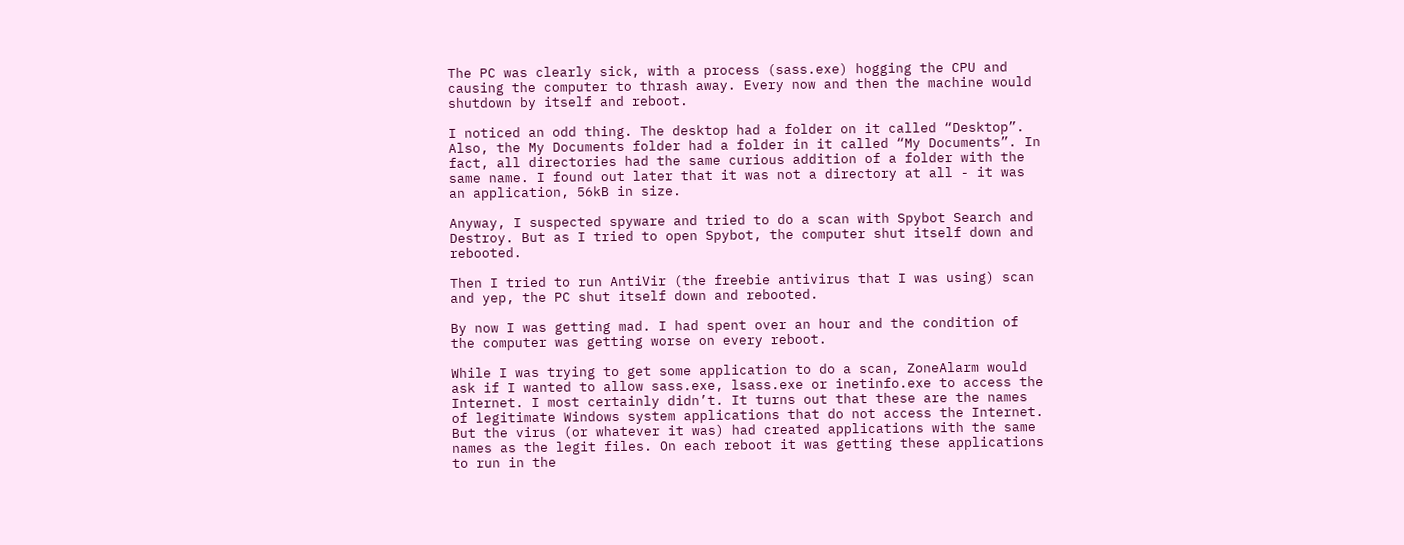The PC was clearly sick, with a process (sass.exe) hogging the CPU and causing the computer to thrash away. Every now and then the machine would shutdown by itself and reboot.

I noticed an odd thing. The desktop had a folder on it called “Desktop”. Also, the My Documents folder had a folder in it called “My Documents”. In fact, all directories had the same curious addition of a folder with the same name. I found out later that it was not a directory at all - it was an application, 56kB in size.

Anyway, I suspected spyware and tried to do a scan with Spybot Search and Destroy. But as I tried to open Spybot, the computer shut itself down and rebooted.

Then I tried to run AntiVir (the freebie antivirus that I was using) scan and yep, the PC shut itself down and rebooted.

By now I was getting mad. I had spent over an hour and the condition of the computer was getting worse on every reboot.

While I was trying to get some application to do a scan, ZoneAlarm would ask if I wanted to allow sass.exe, lsass.exe or inetinfo.exe to access the Internet. I most certainly didn’t. It turns out that these are the names of legitimate Windows system applications that do not access the Internet. But the virus (or whatever it was) had created applications with the same names as the legit files. On each reboot it was getting these applications to run in the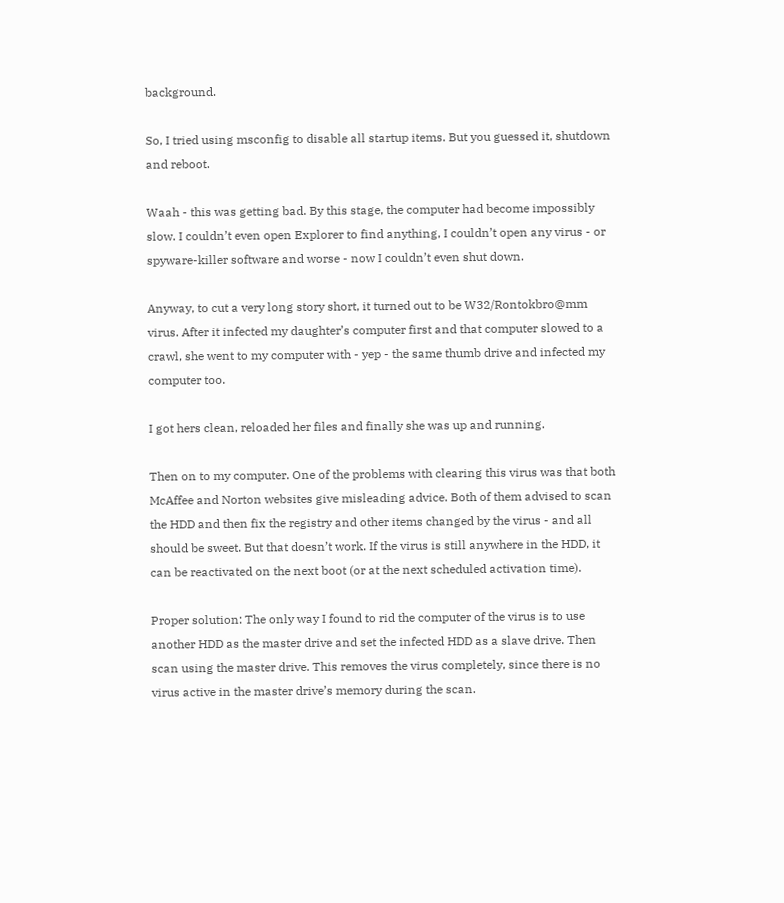background.

So, I tried using msconfig to disable all startup items. But you guessed it, shutdown and reboot.

Waah - this was getting bad. By this stage, the computer had become impossibly slow. I couldn’t even open Explorer to find anything, I couldn’t open any virus - or spyware-killer software and worse - now I couldn’t even shut down.

Anyway, to cut a very long story short, it turned out to be W32/Rontokbro@mm virus. After it infected my daughter’s computer first and that computer slowed to a crawl, she went to my computer with - yep - the same thumb drive and infected my computer too.

I got hers clean, reloaded her files and finally she was up and running.

Then on to my computer. One of the problems with clearing this virus was that both McAffee and Norton websites give misleading advice. Both of them advised to scan the HDD and then fix the registry and other items changed by the virus - and all should be sweet. But that doesn’t work. If the virus is still anywhere in the HDD, it can be reactivated on the next boot (or at the next scheduled activation time).

Proper solution: The only way I found to rid the computer of the virus is to use another HDD as the master drive and set the infected HDD as a slave drive. Then scan using the master drive. This removes the virus completely, since there is no virus active in the master drive’s memory during the scan.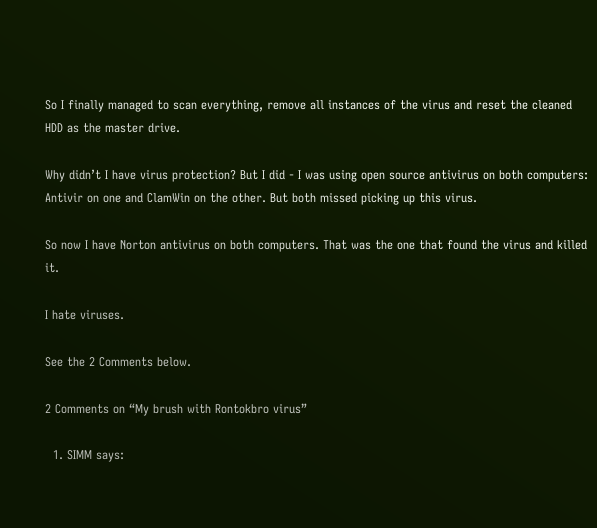So I finally managed to scan everything, remove all instances of the virus and reset the cleaned HDD as the master drive.

Why didn’t I have virus protection? But I did - I was using open source antivirus on both computers: Antivir on one and ClamWin on the other. But both missed picking up this virus.

So now I have Norton antivirus on both computers. That was the one that found the virus and killed it.

I hate viruses.

See the 2 Comments below.

2 Comments on “My brush with Rontokbro virus”

  1. SIMM says: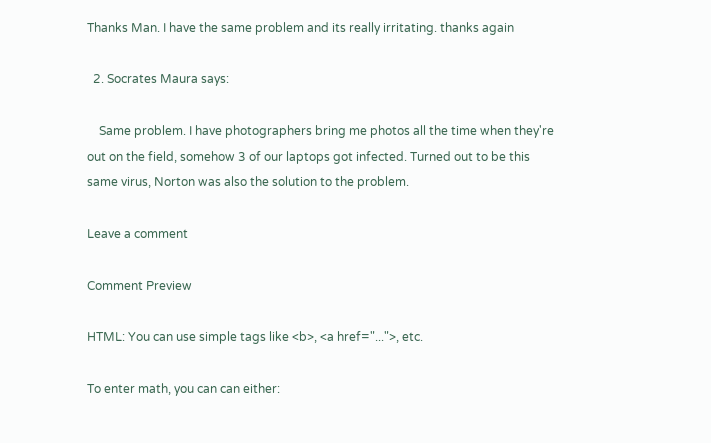Thanks Man. I have the same problem and its really irritating. thanks again

  2. Socrates Maura says:

    Same problem. I have photographers bring me photos all the time when they're out on the field, somehow 3 of our laptops got infected. Turned out to be this same virus, Norton was also the solution to the problem.

Leave a comment

Comment Preview

HTML: You can use simple tags like <b>, <a href="...">, etc.

To enter math, you can can either: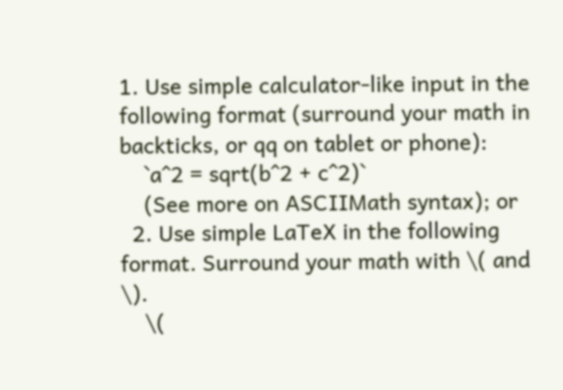1. Use simple calculator-like input in the following format (surround your math in backticks, or qq on tablet or phone):
    `a^2 = sqrt(b^2 + c^2)`
    (See more on ASCIIMath syntax); or
  2. Use simple LaTeX in the following format. Surround your math with \( and \).
    \(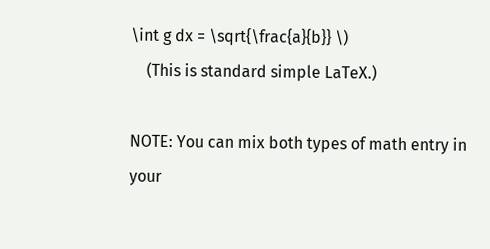\int g dx = \sqrt{\frac{a}{b}} \)
    (This is standard simple LaTeX.)

NOTE: You can mix both types of math entry in your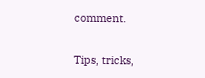comment.


Tips, tricks,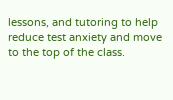lessons, and tutoring to help reduce test anxiety and move to the top of the class.